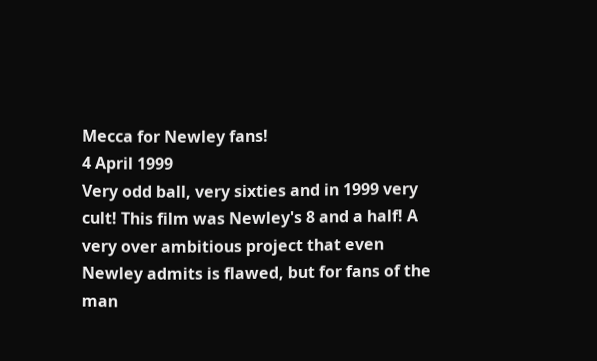Mecca for Newley fans!
4 April 1999
Very odd ball, very sixties and in 1999 very cult! This film was Newley's 8 and a half! A very over ambitious project that even Newley admits is flawed, but for fans of the man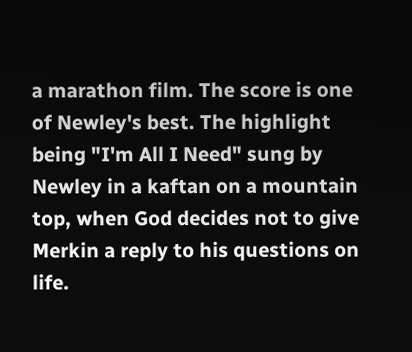a marathon film. The score is one of Newley's best. The highlight being "I'm All I Need" sung by Newley in a kaftan on a mountain top, when God decides not to give Merkin a reply to his questions on life.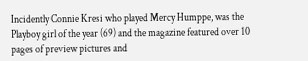Incidently Connie Kresi who played Mercy Humppe, was the Playboy girl of the year (69) and the magazine featured over 10 pages of preview pictures and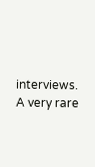interviews. A very rare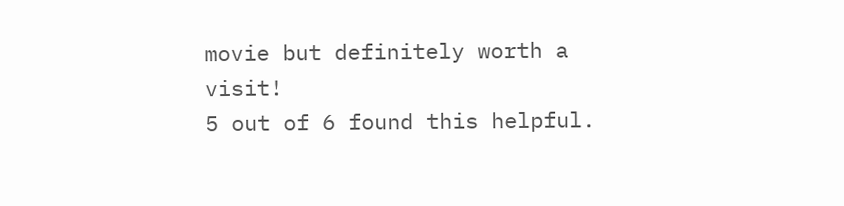movie but definitely worth a visit!
5 out of 6 found this helpful.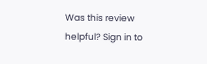Was this review helpful? Sign in to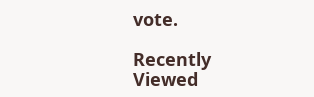vote.

Recently Viewed